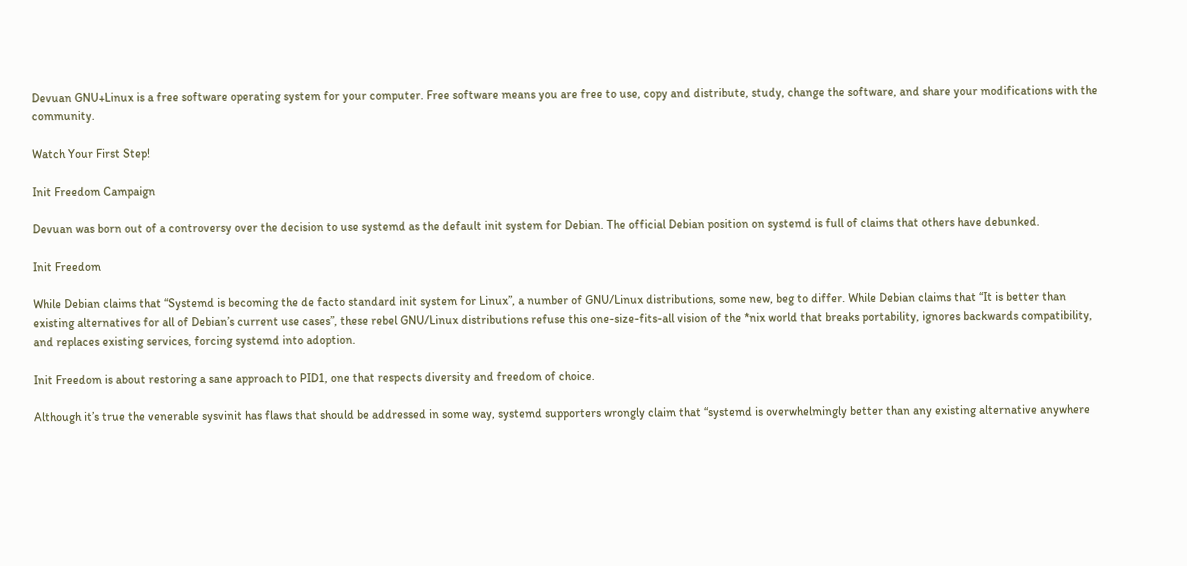Devuan GNU+Linux is a free software operating system for your computer. Free software means you are free to use, copy and distribute, study, change the software, and share your modifications with the community.

Watch Your First Step!

Init Freedom Campaign

Devuan was born out of a controversy over the decision to use systemd as the default init system for Debian. The official Debian position on systemd is full of claims that others have debunked.

Init Freedom

While Debian claims that “Systemd is becoming the de facto standard init system for Linux”, a number of GNU/Linux distributions, some new, beg to differ. While Debian claims that “It is better than existing alternatives for all of Debian’s current use cases”, these rebel GNU/Linux distributions refuse this one-size-fits-all vision of the *nix world that breaks portability, ignores backwards compatibility, and replaces existing services, forcing systemd into adoption.

Init Freedom is about restoring a sane approach to PID1, one that respects diversity and freedom of choice.

Although it’s true the venerable sysvinit has flaws that should be addressed in some way, systemd supporters wrongly claim that “systemd is overwhelmingly better than any existing alternative anywhere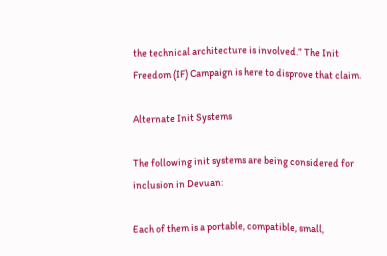the technical architecture is involved.” The Init Freedom (IF) Campaign is here to disprove that claim.

Alternate Init Systems

The following init systems are being considered for inclusion in Devuan:

Each of them is a portable, compatible, small,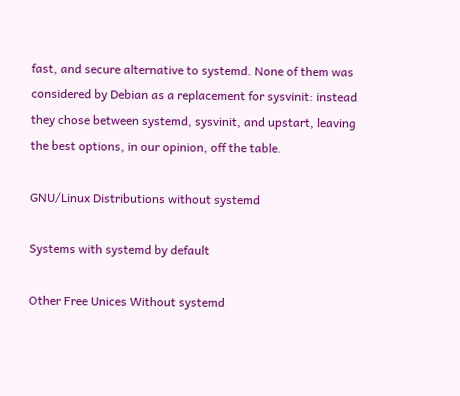fast, and secure alternative to systemd. None of them was considered by Debian as a replacement for sysvinit: instead they chose between systemd, sysvinit, and upstart, leaving the best options, in our opinion, off the table.

GNU/Linux Distributions without systemd

Systems with systemd by default

Other Free Unices Without systemd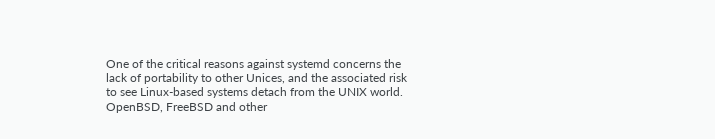One of the critical reasons against systemd concerns the lack of portability to other Unices, and the associated risk to see Linux-based systems detach from the UNIX world. OpenBSD, FreeBSD and other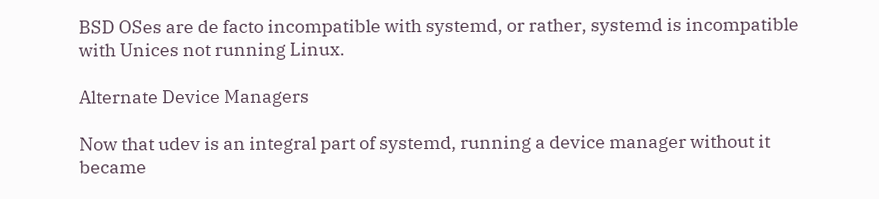BSD OSes are de facto incompatible with systemd, or rather, systemd is incompatible with Unices not running Linux.

Alternate Device Managers

Now that udev is an integral part of systemd, running a device manager without it became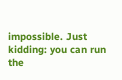impossible. Just kidding: you can run the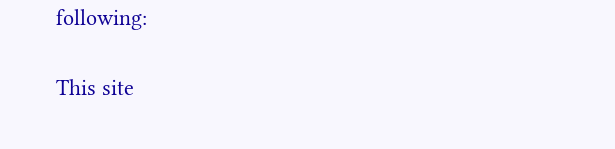following:

This site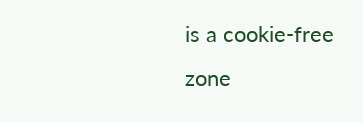is a cookie-free zone